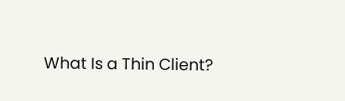What Is a Thin Client?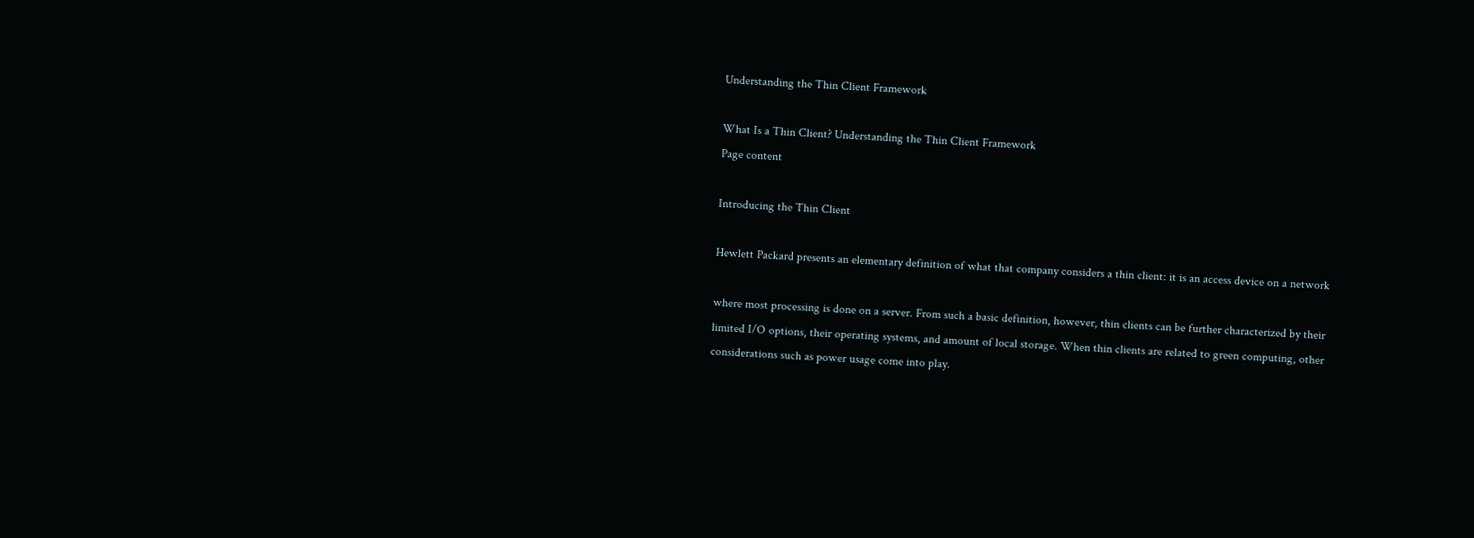Understanding the Thin Client Framework

What Is a Thin Client? Understanding the Thin Client Framework
Page content

Introducing the Thin Client

Hewlett Packard presents an elementary definition of what that company considers a thin client: it is an access device on a network

where most processing is done on a server. From such a basic definition, however, thin clients can be further characterized by their limited I/O options, their operating systems, and amount of local storage. When thin clients are related to green computing, other considerations such as power usage come into play.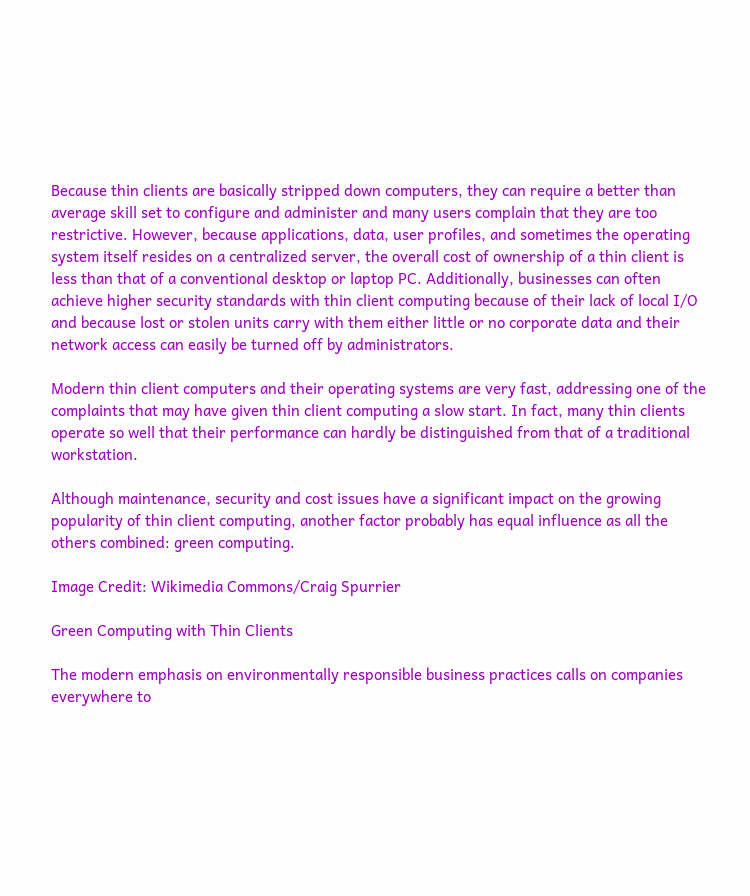Because thin clients are basically stripped down computers, they can require a better than average skill set to configure and administer and many users complain that they are too restrictive. However, because applications, data, user profiles, and sometimes the operating system itself resides on a centralized server, the overall cost of ownership of a thin client is less than that of a conventional desktop or laptop PC. Additionally, businesses can often achieve higher security standards with thin client computing because of their lack of local I/O and because lost or stolen units carry with them either little or no corporate data and their network access can easily be turned off by administrators.

Modern thin client computers and their operating systems are very fast, addressing one of the complaints that may have given thin client computing a slow start. In fact, many thin clients operate so well that their performance can hardly be distinguished from that of a traditional workstation.

Although maintenance, security and cost issues have a significant impact on the growing popularity of thin client computing, another factor probably has equal influence as all the others combined: green computing.

Image Credit: Wikimedia Commons/Craig Spurrier

Green Computing with Thin Clients

The modern emphasis on environmentally responsible business practices calls on companies everywhere to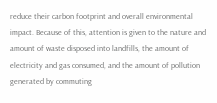reduce their carbon footprint and overall environmental impact. Because of this, attention is given to the nature and amount of waste disposed into landfills, the amount of electricity and gas consumed, and the amount of pollution generated by commuting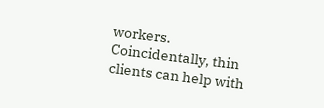workers. Coincidentally, thin clients can help with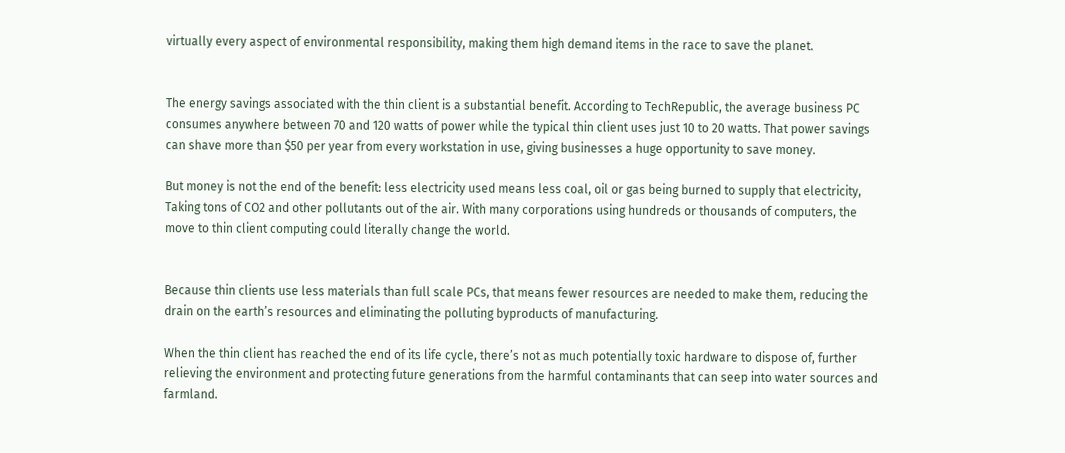virtually every aspect of environmental responsibility, making them high demand items in the race to save the planet.


The energy savings associated with the thin client is a substantial benefit. According to TechRepublic, the average business PC consumes anywhere between 70 and 120 watts of power while the typical thin client uses just 10 to 20 watts. That power savings can shave more than $50 per year from every workstation in use, giving businesses a huge opportunity to save money.

But money is not the end of the benefit: less electricity used means less coal, oil or gas being burned to supply that electricity, Taking tons of CO2 and other pollutants out of the air. With many corporations using hundreds or thousands of computers, the move to thin client computing could literally change the world.


Because thin clients use less materials than full scale PCs, that means fewer resources are needed to make them, reducing the drain on the earth’s resources and eliminating the polluting byproducts of manufacturing.

When the thin client has reached the end of its life cycle, there’s not as much potentially toxic hardware to dispose of, further relieving the environment and protecting future generations from the harmful contaminants that can seep into water sources and farmland.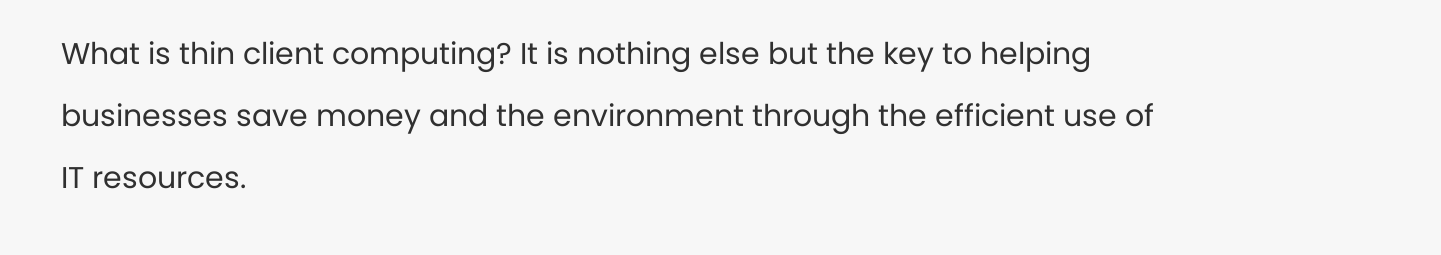What is thin client computing? It is nothing else but the key to helping businesses save money and the environment through the efficient use of IT resources.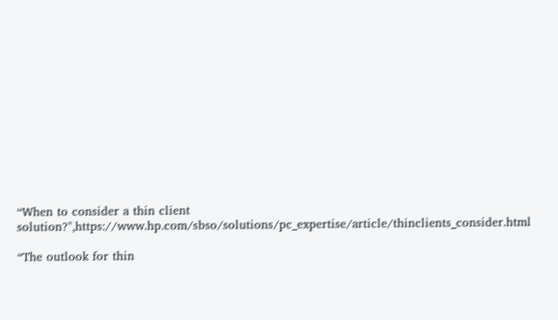“When to consider a thin client solution?",https://www.hp.com/sbso/solutions/pc_expertise/article/thinclients_consider.html

“The outlook for thin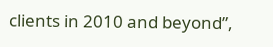clients in 2010 and beyond”,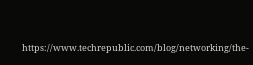https://www.techrepublic.com/blog/networking/the-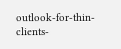outlook-for-thin-clients-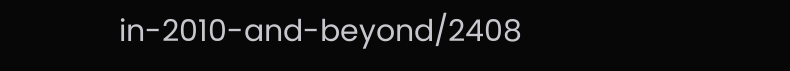in-2010-and-beyond/2408